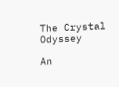The Crystal Odyssey

An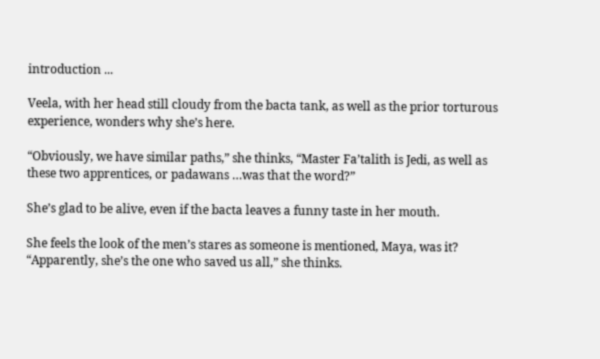introduction ...

Veela, with her head still cloudy from the bacta tank, as well as the prior torturous experience, wonders why she’s here.

“Obviously, we have similar paths,” she thinks, “Master Fa’talith is Jedi, as well as these two apprentices, or padawans …was that the word?”

She’s glad to be alive, even if the bacta leaves a funny taste in her mouth.

She feels the look of the men’s stares as someone is mentioned, Maya, was it? “Apparently, she’s the one who saved us all,” she thinks.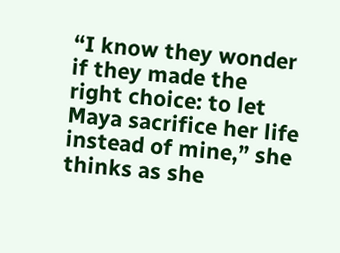“I know they wonder if they made the right choice: to let Maya sacrifice her life instead of mine,” she thinks as she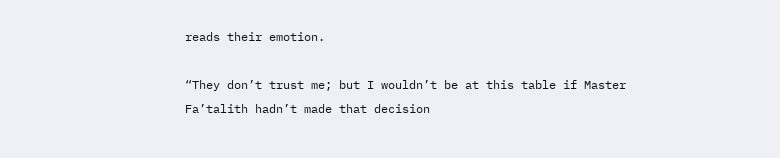reads their emotion.

“They don’t trust me; but I wouldn’t be at this table if Master Fa’talith hadn’t made that decision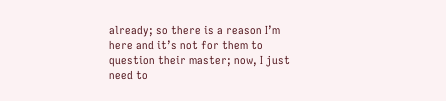already; so there is a reason I’m here and it’s not for them to question their master; now, I just need to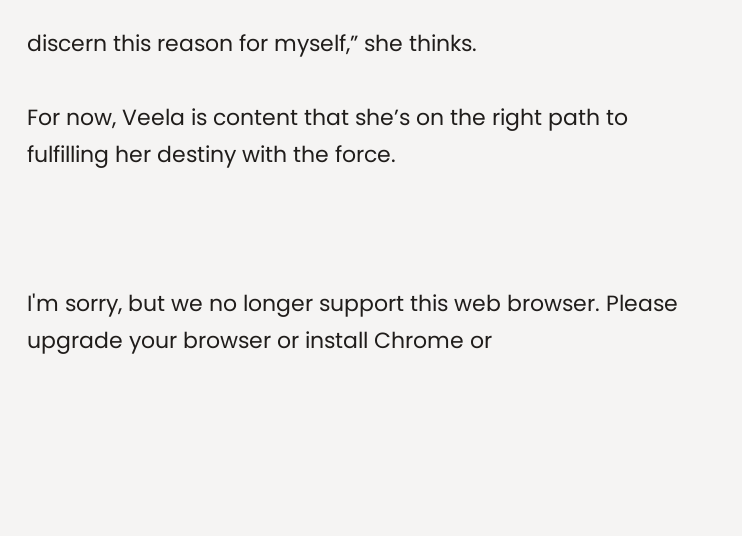discern this reason for myself,” she thinks.

For now, Veela is content that she’s on the right path to fulfilling her destiny with the force.



I'm sorry, but we no longer support this web browser. Please upgrade your browser or install Chrome or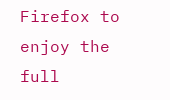Firefox to enjoy the full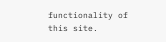functionality of this site.